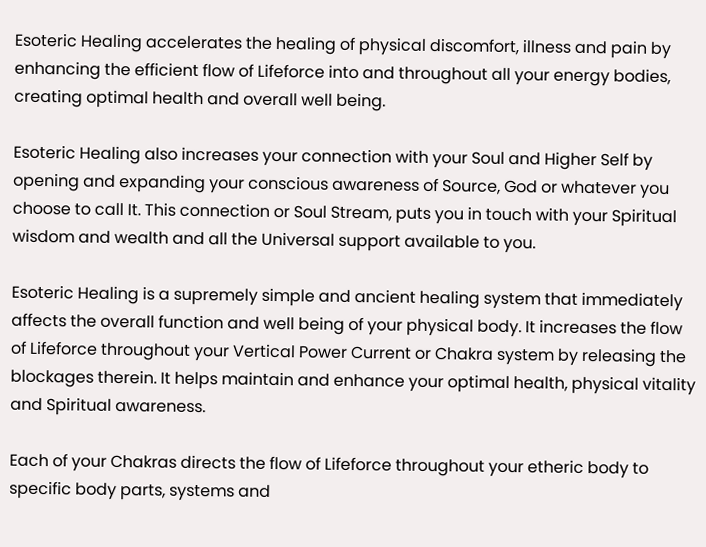Esoteric Healing accelerates the healing of physical discomfort, illness and pain by enhancing the efficient flow of Lifeforce into and throughout all your energy bodies, creating optimal health and overall well being.

Esoteric Healing also increases your connection with your Soul and Higher Self by opening and expanding your conscious awareness of Source, God or whatever you choose to call It. This connection or Soul Stream, puts you in touch with your Spiritual wisdom and wealth and all the Universal support available to you.

Esoteric Healing is a supremely simple and ancient healing system that immediately affects the overall function and well being of your physical body. It increases the flow of Lifeforce throughout your Vertical Power Current or Chakra system by releasing the blockages therein. It helps maintain and enhance your optimal health, physical vitality and Spiritual awareness.

Each of your Chakras directs the flow of Lifeforce throughout your etheric body to specific body parts, systems and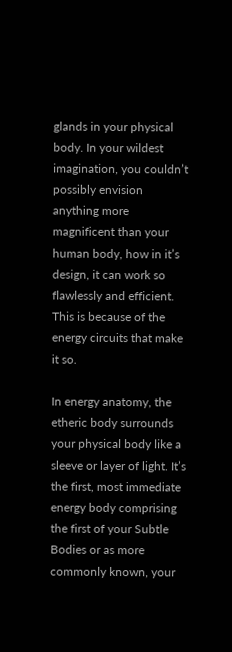glands in your physical body. In your wildest imagination, you couldn’t possibly envision anything more magnificent than your human body, how in it’s design, it can work so flawlessly and efficient. This is because of the energy circuits that make it so.

In energy anatomy, the etheric body surrounds your physical body like a sleeve or layer of light. It’s the first, most immediate energy body comprising the first of your Subtle Bodies or as more commonly known, your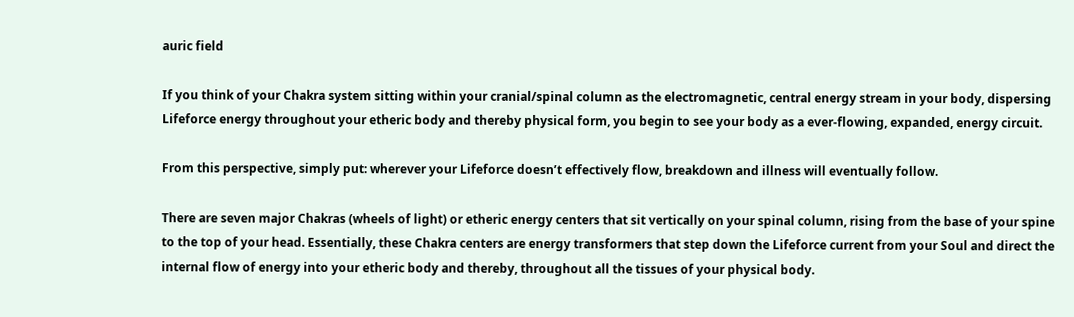auric field

If you think of your Chakra system sitting within your cranial/spinal column as the electromagnetic, central energy stream in your body, dispersing Lifeforce energy throughout your etheric body and thereby physical form, you begin to see your body as a ever-flowing, expanded, energy circuit.

From this perspective, simply put: wherever your Lifeforce doesn’t effectively flow, breakdown and illness will eventually follow.

There are seven major Chakras (wheels of light) or etheric energy centers that sit vertically on your spinal column, rising from the base of your spine to the top of your head. Essentially, these Chakra centers are energy transformers that step down the Lifeforce current from your Soul and direct the internal flow of energy into your etheric body and thereby, throughout all the tissues of your physical body.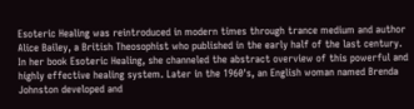Esoteric Healing was reintroduced in modern times through trance medium and author Alice Bailey, a British Theosophist who published in the early half of the last century. In her book Esoteric Healing, she channeled the abstract overview of this powerful and highly effective healing system. Later in the 1960's, an English woman named Brenda Johnston developed and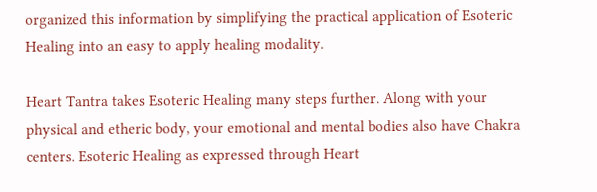organized this information by simplifying the practical application of Esoteric Healing into an easy to apply healing modality.

Heart Tantra takes Esoteric Healing many steps further. Along with your physical and etheric body, your emotional and mental bodies also have Chakra centers. Esoteric Healing as expressed through Heart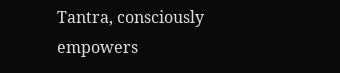Tantra, consciously empowers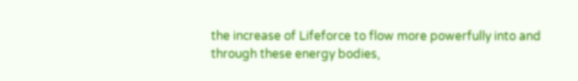the increase of Lifeforce to flow more powerfully into and through these energy bodies,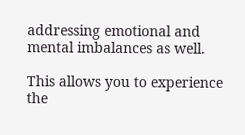addressing emotional and mental imbalances as well.

This allows you to experience the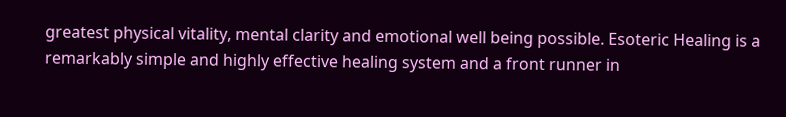greatest physical vitality, mental clarity and emotional well being possible. Esoteric Healing is a remarkably simple and highly effective healing system and a front runner in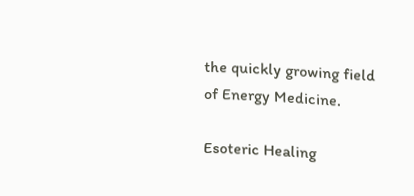the quickly growing field of Energy Medicine.

Esoteric Healing